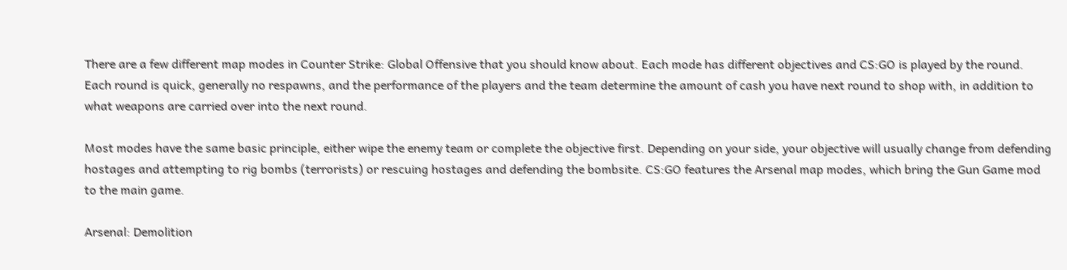There are a few different map modes in Counter Strike: Global Offensive that you should know about. Each mode has different objectives and CS:GO is played by the round. Each round is quick, generally no respawns, and the performance of the players and the team determine the amount of cash you have next round to shop with, in addition to what weapons are carried over into the next round.

Most modes have the same basic principle, either wipe the enemy team or complete the objective first. Depending on your side, your objective will usually change from defending hostages and attempting to rig bombs (terrorists) or rescuing hostages and defending the bombsite. CS:GO features the Arsenal map modes, which bring the Gun Game mod to the main game.

Arsenal: Demolition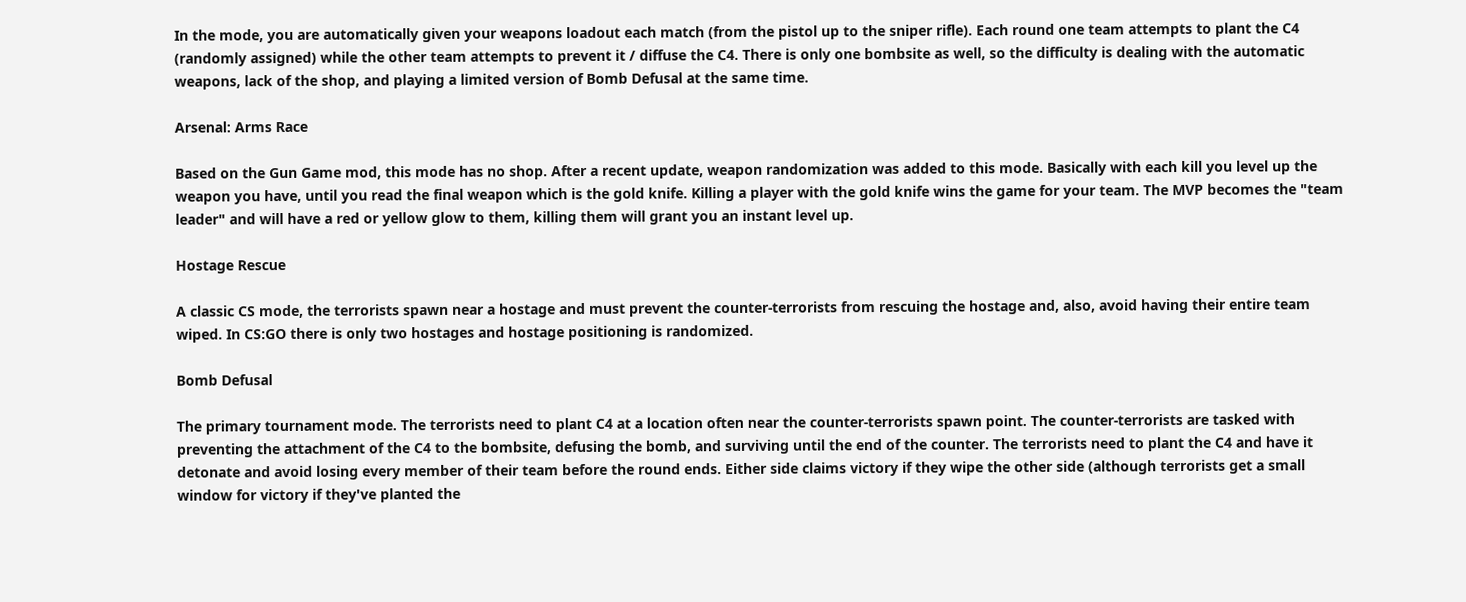In the mode, you are automatically given your weapons loadout each match (from the pistol up to the sniper rifle). Each round one team attempts to plant the C4 (randomly assigned) while the other team attempts to prevent it / diffuse the C4. There is only one bombsite as well, so the difficulty is dealing with the automatic weapons, lack of the shop, and playing a limited version of Bomb Defusal at the same time.

Arsenal: Arms Race

Based on the Gun Game mod, this mode has no shop. After a recent update, weapon randomization was added to this mode. Basically with each kill you level up the weapon you have, until you read the final weapon which is the gold knife. Killing a player with the gold knife wins the game for your team. The MVP becomes the "team leader" and will have a red or yellow glow to them, killing them will grant you an instant level up.

Hostage Rescue

A classic CS mode, the terrorists spawn near a hostage and must prevent the counter-terrorists from rescuing the hostage and, also, avoid having their entire team wiped. In CS:GO there is only two hostages and hostage positioning is randomized.

Bomb Defusal

The primary tournament mode. The terrorists need to plant C4 at a location often near the counter-terrorists spawn point. The counter-terrorists are tasked with preventing the attachment of the C4 to the bombsite, defusing the bomb, and surviving until the end of the counter. The terrorists need to plant the C4 and have it detonate and avoid losing every member of their team before the round ends. Either side claims victory if they wipe the other side (although terrorists get a small window for victory if they've planted the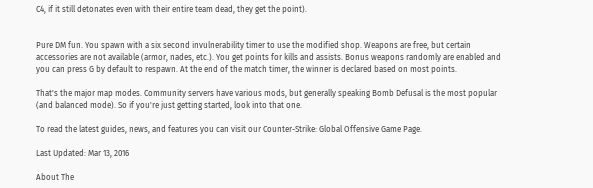C4, if it still detonates even with their entire team dead, they get the point).


Pure DM fun. You spawn with a six second invulnerability timer to use the modified shop. Weapons are free, but certain accessories are not available (armor, nades, etc.). You get points for kills and assists. Bonus weapons randomly are enabled and you can press G by default to respawn. At the end of the match timer, the winner is declared based on most points.

That's the major map modes. Community servers have various mods, but generally speaking Bomb Defusal is the most popular (and balanced mode). So if you're just getting started, look into that one.

To read the latest guides, news, and features you can visit our Counter-Strike: Global Offensive Game Page.

Last Updated: Mar 13, 2016

About The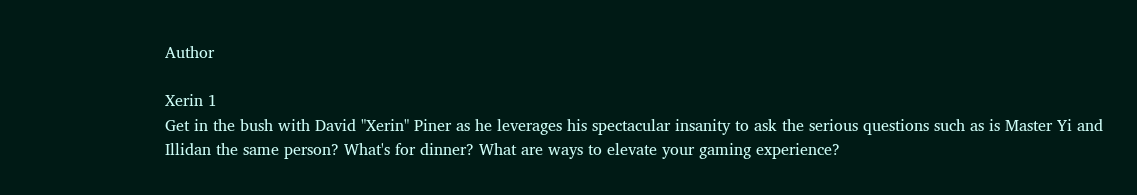Author

Xerin 1
Get in the bush with David "Xerin" Piner as he leverages his spectacular insanity to ask the serious questions such as is Master Yi and Illidan the same person? What's for dinner? What are ways to elevate your gaming experience?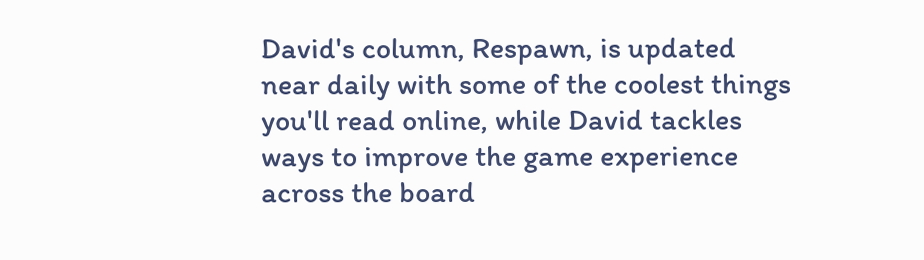David's column, Respawn, is updated near daily with some of the coolest things you'll read online, while David tackles ways to improve the game experience across the board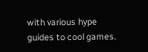with various hype guides to cool games.